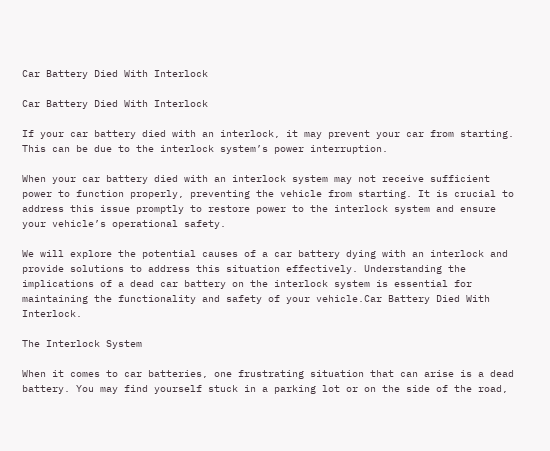Car Battery Died With Interlock

Car Battery Died With Interlock

If your car battery died with an interlock, it may prevent your car from starting. This can be due to the interlock system’s power interruption.

When your car battery died with an interlock system may not receive sufficient power to function properly, preventing the vehicle from starting. It is crucial to address this issue promptly to restore power to the interlock system and ensure your vehicle’s operational safety.

We will explore the potential causes of a car battery dying with an interlock and provide solutions to address this situation effectively. Understanding the implications of a dead car battery on the interlock system is essential for maintaining the functionality and safety of your vehicle.Car Battery Died With Interlock.

The Interlock System

When it comes to car batteries, one frustrating situation that can arise is a dead battery. You may find yourself stuck in a parking lot or on the side of the road,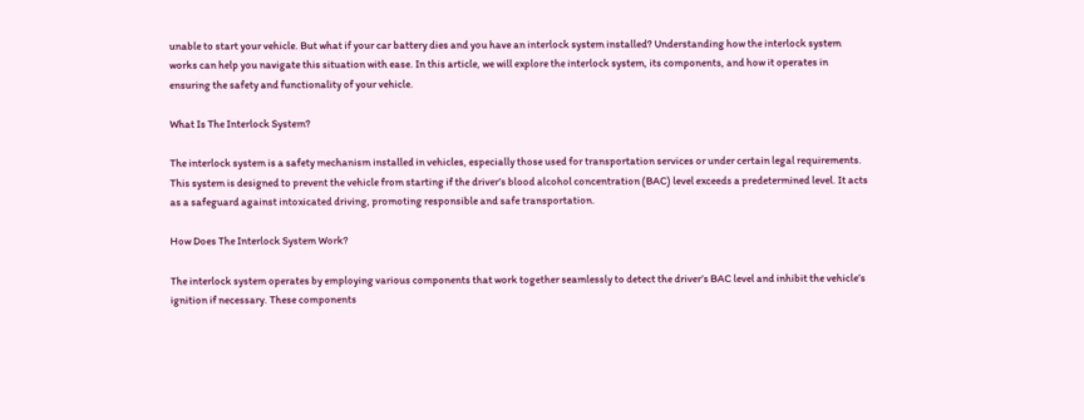unable to start your vehicle. But what if your car battery dies and you have an interlock system installed? Understanding how the interlock system works can help you navigate this situation with ease. In this article, we will explore the interlock system, its components, and how it operates in ensuring the safety and functionality of your vehicle.

What Is The Interlock System?

The interlock system is a safety mechanism installed in vehicles, especially those used for transportation services or under certain legal requirements. This system is designed to prevent the vehicle from starting if the driver’s blood alcohol concentration (BAC) level exceeds a predetermined level. It acts as a safeguard against intoxicated driving, promoting responsible and safe transportation.

How Does The Interlock System Work?

The interlock system operates by employing various components that work together seamlessly to detect the driver’s BAC level and inhibit the vehicle’s ignition if necessary. These components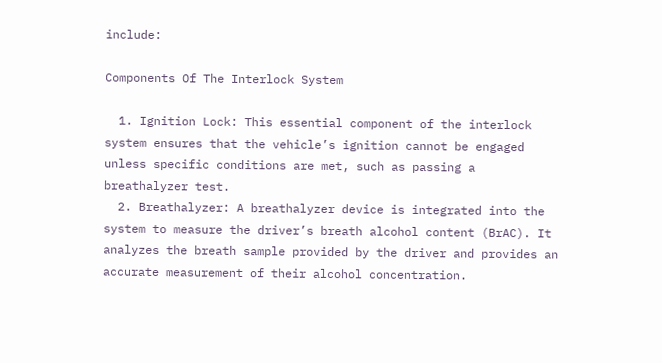include:

Components Of The Interlock System

  1. Ignition Lock: This essential component of the interlock system ensures that the vehicle’s ignition cannot be engaged unless specific conditions are met, such as passing a breathalyzer test.
  2. Breathalyzer: A breathalyzer device is integrated into the system to measure the driver’s breath alcohol content (BrAC). It analyzes the breath sample provided by the driver and provides an accurate measurement of their alcohol concentration.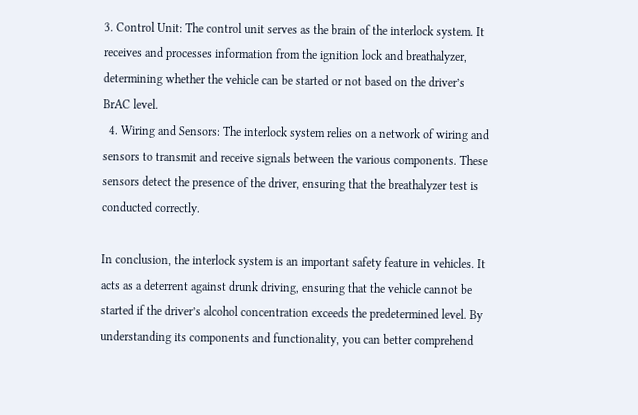3. Control Unit: The control unit serves as the brain of the interlock system. It receives and processes information from the ignition lock and breathalyzer, determining whether the vehicle can be started or not based on the driver’s BrAC level.
  4. Wiring and Sensors: The interlock system relies on a network of wiring and sensors to transmit and receive signals between the various components. These sensors detect the presence of the driver, ensuring that the breathalyzer test is conducted correctly.

In conclusion, the interlock system is an important safety feature in vehicles. It acts as a deterrent against drunk driving, ensuring that the vehicle cannot be started if the driver’s alcohol concentration exceeds the predetermined level. By understanding its components and functionality, you can better comprehend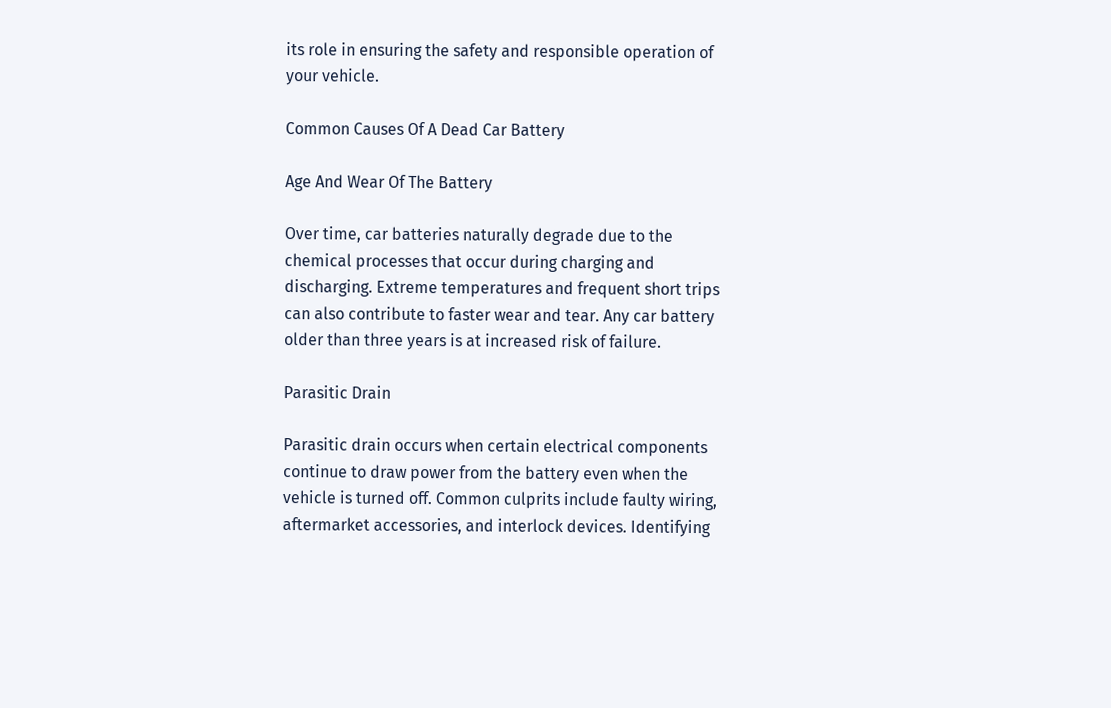its role in ensuring the safety and responsible operation of your vehicle.

Common Causes Of A Dead Car Battery

Age And Wear Of The Battery

Over time, car batteries naturally degrade due to the chemical processes that occur during charging and discharging. Extreme temperatures and frequent short trips can also contribute to faster wear and tear. Any car battery older than three years is at increased risk of failure.

Parasitic Drain

Parasitic drain occurs when certain electrical components continue to draw power from the battery even when the vehicle is turned off. Common culprits include faulty wiring, aftermarket accessories, and interlock devices. Identifying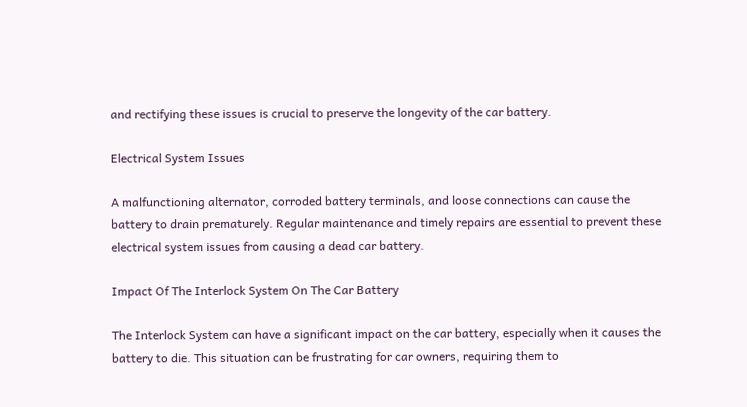and rectifying these issues is crucial to preserve the longevity of the car battery.

Electrical System Issues

A malfunctioning alternator, corroded battery terminals, and loose connections can cause the battery to drain prematurely. Regular maintenance and timely repairs are essential to prevent these electrical system issues from causing a dead car battery.

Impact Of The Interlock System On The Car Battery

The Interlock System can have a significant impact on the car battery, especially when it causes the battery to die. This situation can be frustrating for car owners, requiring them to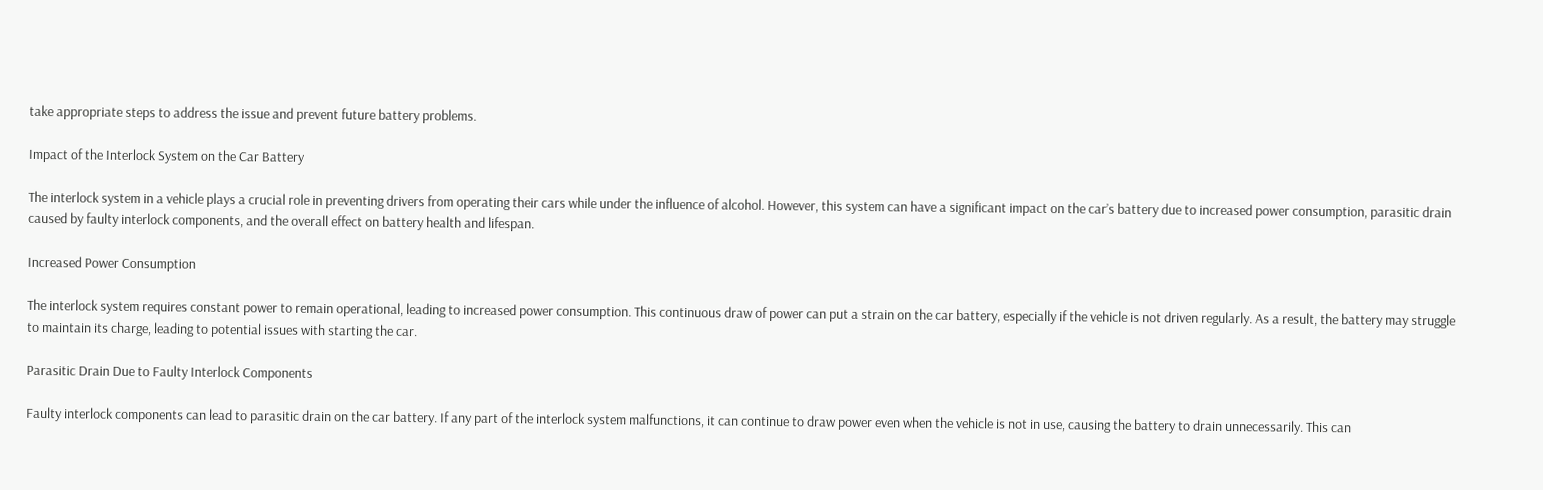take appropriate steps to address the issue and prevent future battery problems.

Impact of the Interlock System on the Car Battery

The interlock system in a vehicle plays a crucial role in preventing drivers from operating their cars while under the influence of alcohol. However, this system can have a significant impact on the car’s battery due to increased power consumption, parasitic drain caused by faulty interlock components, and the overall effect on battery health and lifespan.

Increased Power Consumption

The interlock system requires constant power to remain operational, leading to increased power consumption. This continuous draw of power can put a strain on the car battery, especially if the vehicle is not driven regularly. As a result, the battery may struggle to maintain its charge, leading to potential issues with starting the car.

Parasitic Drain Due to Faulty Interlock Components

Faulty interlock components can lead to parasitic drain on the car battery. If any part of the interlock system malfunctions, it can continue to draw power even when the vehicle is not in use, causing the battery to drain unnecessarily. This can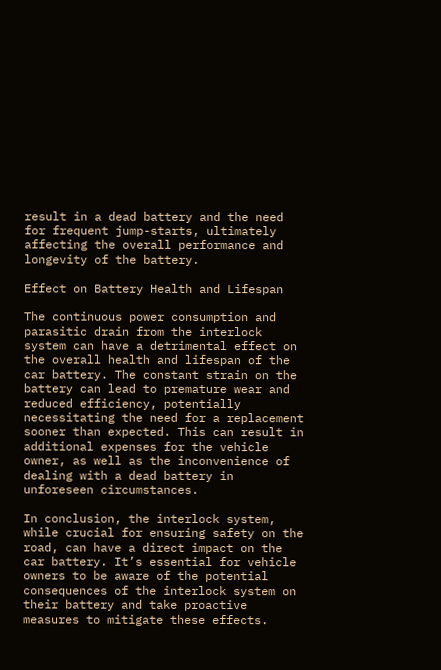result in a dead battery and the need for frequent jump-starts, ultimately affecting the overall performance and longevity of the battery.

Effect on Battery Health and Lifespan

The continuous power consumption and parasitic drain from the interlock system can have a detrimental effect on the overall health and lifespan of the car battery. The constant strain on the battery can lead to premature wear and reduced efficiency, potentially necessitating the need for a replacement sooner than expected. This can result in additional expenses for the vehicle owner, as well as the inconvenience of dealing with a dead battery in unforeseen circumstances.

In conclusion, the interlock system, while crucial for ensuring safety on the road, can have a direct impact on the car battery. It’s essential for vehicle owners to be aware of the potential consequences of the interlock system on their battery and take proactive measures to mitigate these effects.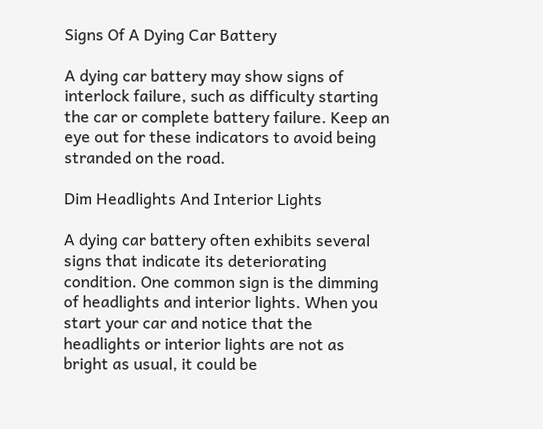Signs Of A Dying Car Battery

A dying car battery may show signs of interlock failure, such as difficulty starting the car or complete battery failure. Keep an eye out for these indicators to avoid being stranded on the road.

Dim Headlights And Interior Lights

A dying car battery often exhibits several signs that indicate its deteriorating condition. One common sign is the dimming of headlights and interior lights. When you start your car and notice that the headlights or interior lights are not as bright as usual, it could be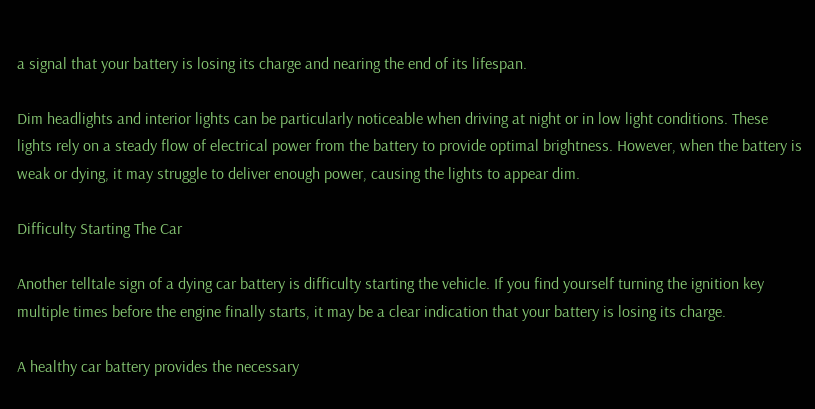a signal that your battery is losing its charge and nearing the end of its lifespan.

Dim headlights and interior lights can be particularly noticeable when driving at night or in low light conditions. These lights rely on a steady flow of electrical power from the battery to provide optimal brightness. However, when the battery is weak or dying, it may struggle to deliver enough power, causing the lights to appear dim.

Difficulty Starting The Car

Another telltale sign of a dying car battery is difficulty starting the vehicle. If you find yourself turning the ignition key multiple times before the engine finally starts, it may be a clear indication that your battery is losing its charge.

A healthy car battery provides the necessary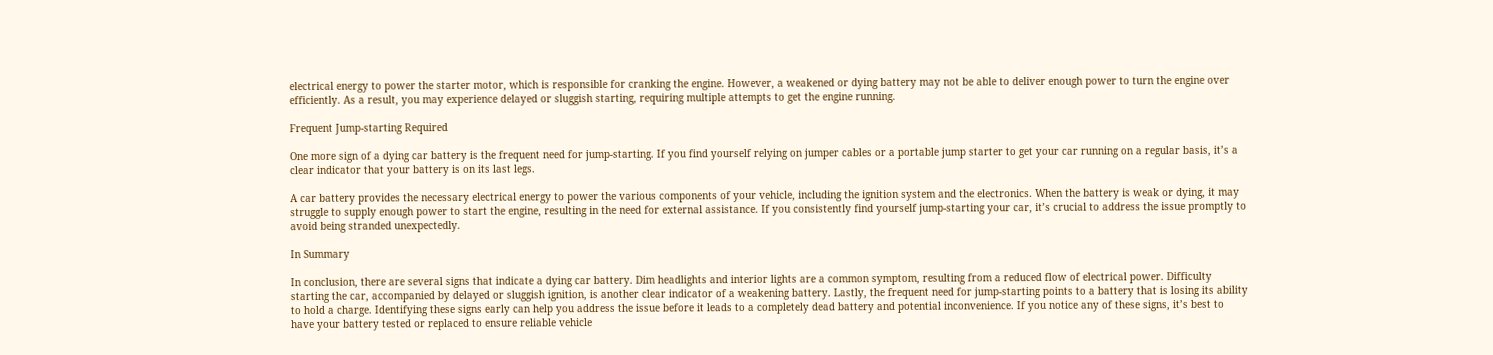electrical energy to power the starter motor, which is responsible for cranking the engine. However, a weakened or dying battery may not be able to deliver enough power to turn the engine over efficiently. As a result, you may experience delayed or sluggish starting, requiring multiple attempts to get the engine running.

Frequent Jump-starting Required

One more sign of a dying car battery is the frequent need for jump-starting. If you find yourself relying on jumper cables or a portable jump starter to get your car running on a regular basis, it’s a clear indicator that your battery is on its last legs.

A car battery provides the necessary electrical energy to power the various components of your vehicle, including the ignition system and the electronics. When the battery is weak or dying, it may struggle to supply enough power to start the engine, resulting in the need for external assistance. If you consistently find yourself jump-starting your car, it’s crucial to address the issue promptly to avoid being stranded unexpectedly.

In Summary

In conclusion, there are several signs that indicate a dying car battery. Dim headlights and interior lights are a common symptom, resulting from a reduced flow of electrical power. Difficulty starting the car, accompanied by delayed or sluggish ignition, is another clear indicator of a weakening battery. Lastly, the frequent need for jump-starting points to a battery that is losing its ability to hold a charge. Identifying these signs early can help you address the issue before it leads to a completely dead battery and potential inconvenience. If you notice any of these signs, it’s best to have your battery tested or replaced to ensure reliable vehicle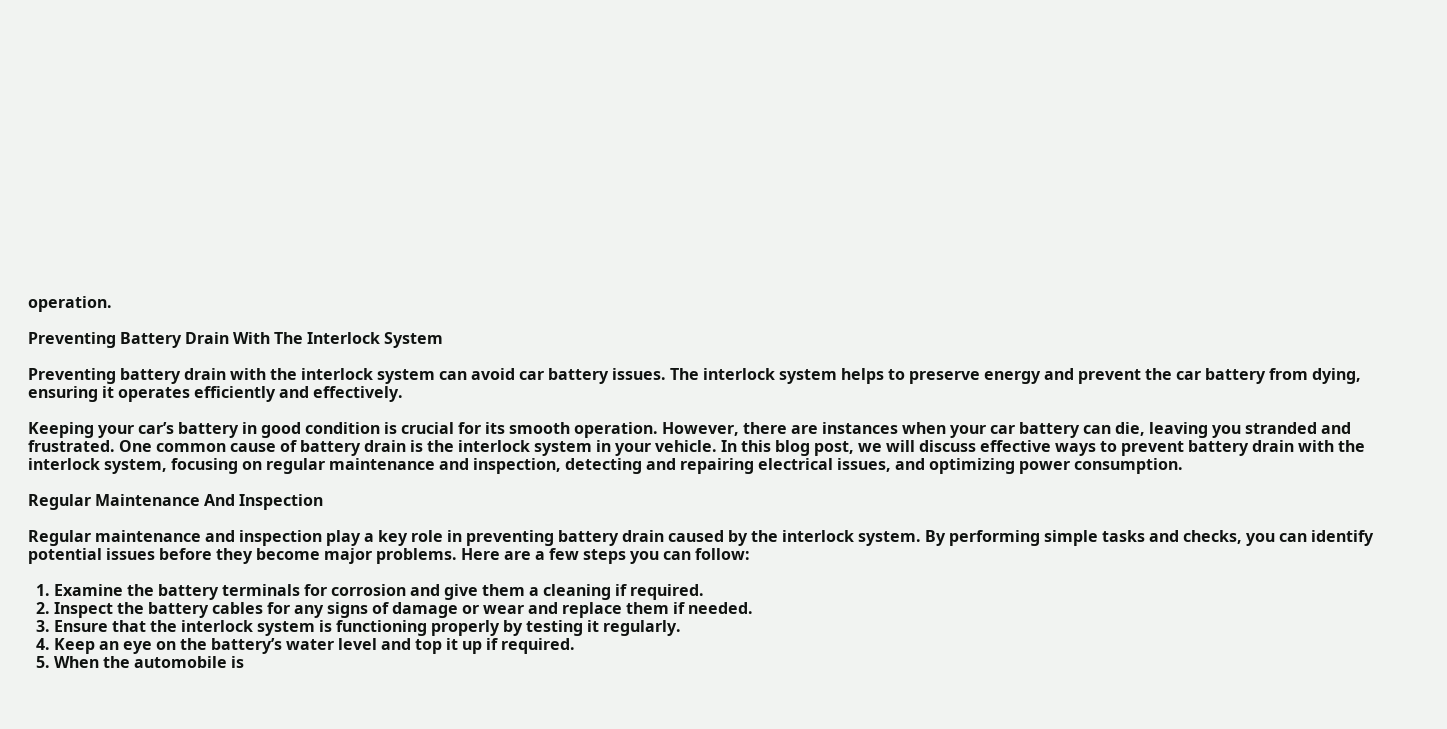operation.

Preventing Battery Drain With The Interlock System

Preventing battery drain with the interlock system can avoid car battery issues. The interlock system helps to preserve energy and prevent the car battery from dying, ensuring it operates efficiently and effectively.

Keeping your car’s battery in good condition is crucial for its smooth operation. However, there are instances when your car battery can die, leaving you stranded and frustrated. One common cause of battery drain is the interlock system in your vehicle. In this blog post, we will discuss effective ways to prevent battery drain with the interlock system, focusing on regular maintenance and inspection, detecting and repairing electrical issues, and optimizing power consumption.

Regular Maintenance And Inspection

Regular maintenance and inspection play a key role in preventing battery drain caused by the interlock system. By performing simple tasks and checks, you can identify potential issues before they become major problems. Here are a few steps you can follow:

  1. Examine the battery terminals for corrosion and give them a cleaning if required.
  2. Inspect the battery cables for any signs of damage or wear and replace them if needed.
  3. Ensure that the interlock system is functioning properly by testing it regularly.
  4. Keep an eye on the battery’s water level and top it up if required.
  5. When the automobile is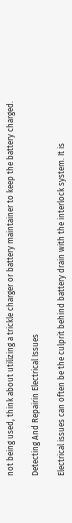not being used, think about utilizing a trickle charger or battery maintainer to keep the battery charged.

Detecting And Repairin Electrical Issues

Electrical issues can often be the culprit behind battery drain with the interlock system. It is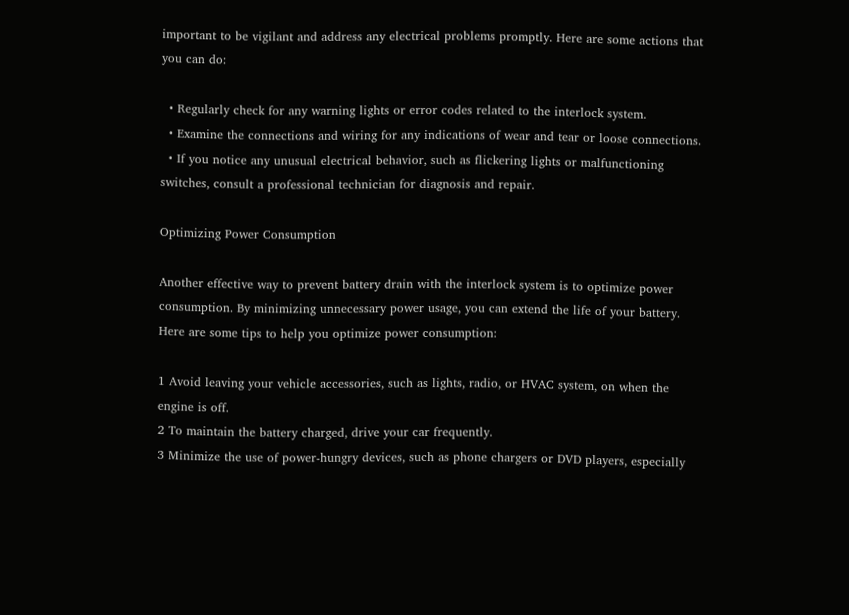important to be vigilant and address any electrical problems promptly. Here are some actions that you can do:

  • Regularly check for any warning lights or error codes related to the interlock system.
  • Examine the connections and wiring for any indications of wear and tear or loose connections.
  • If you notice any unusual electrical behavior, such as flickering lights or malfunctioning switches, consult a professional technician for diagnosis and repair.

Optimizing Power Consumption

Another effective way to prevent battery drain with the interlock system is to optimize power consumption. By minimizing unnecessary power usage, you can extend the life of your battery. Here are some tips to help you optimize power consumption:

1 Avoid leaving your vehicle accessories, such as lights, radio, or HVAC system, on when the engine is off.
2 To maintain the battery charged, drive your car frequently.
3 Minimize the use of power-hungry devices, such as phone chargers or DVD players, especially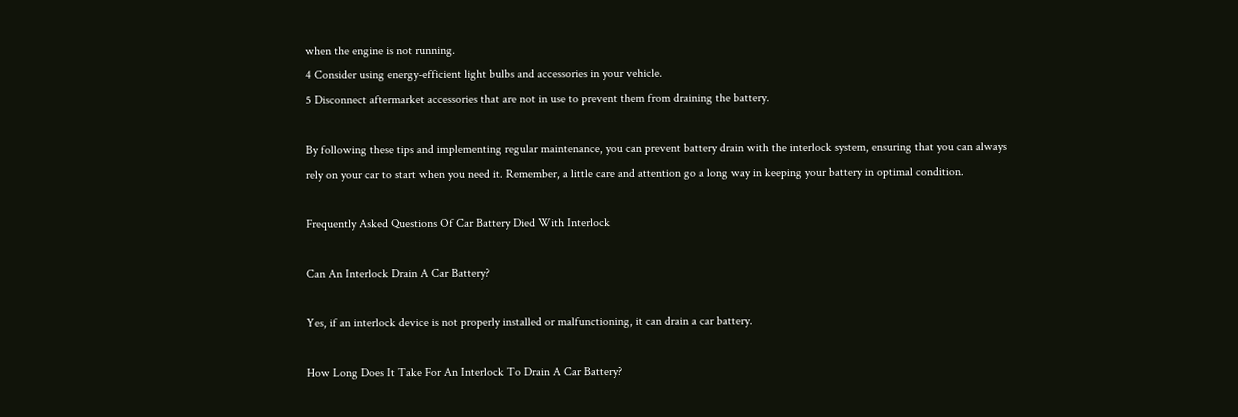when the engine is not running.
4 Consider using energy-efficient light bulbs and accessories in your vehicle.
5 Disconnect aftermarket accessories that are not in use to prevent them from draining the battery.

By following these tips and implementing regular maintenance, you can prevent battery drain with the interlock system, ensuring that you can always rely on your car to start when you need it. Remember, a little care and attention go a long way in keeping your battery in optimal condition.

Frequently Asked Questions Of Car Battery Died With Interlock

Can An Interlock Drain A Car Battery?

Yes, if an interlock device is not properly installed or malfunctioning, it can drain a car battery.

How Long Does It Take For An Interlock To Drain A Car Battery?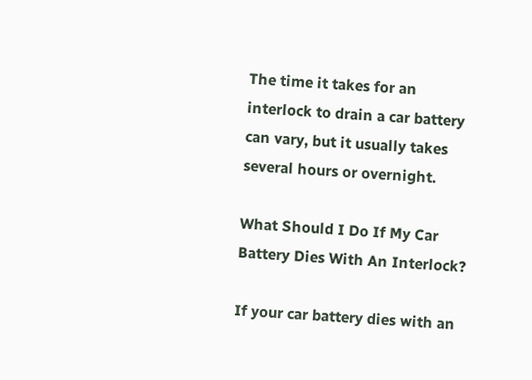The time it takes for an interlock to drain a car battery can vary, but it usually takes several hours or overnight.

What Should I Do If My Car Battery Dies With An Interlock?

If your car battery dies with an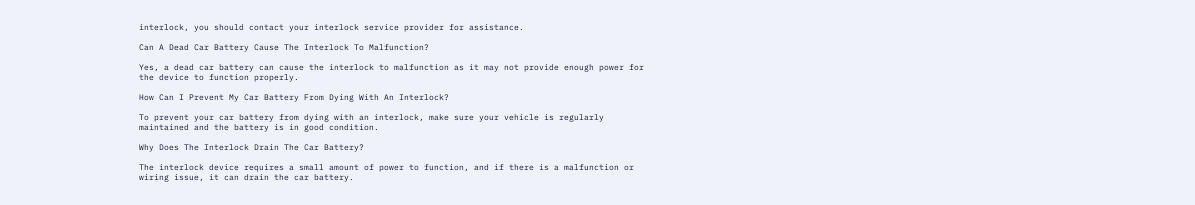interlock, you should contact your interlock service provider for assistance.

Can A Dead Car Battery Cause The Interlock To Malfunction?

Yes, a dead car battery can cause the interlock to malfunction as it may not provide enough power for the device to function properly.

How Can I Prevent My Car Battery From Dying With An Interlock?

To prevent your car battery from dying with an interlock, make sure your vehicle is regularly maintained and the battery is in good condition.

Why Does The Interlock Drain The Car Battery?

The interlock device requires a small amount of power to function, and if there is a malfunction or wiring issue, it can drain the car battery.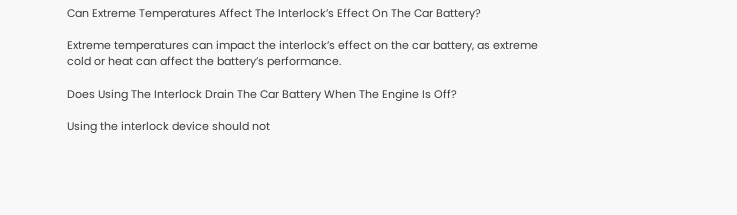Can Extreme Temperatures Affect The Interlock’s Effect On The Car Battery?

Extreme temperatures can impact the interlock’s effect on the car battery, as extreme cold or heat can affect the battery’s performance.

Does Using The Interlock Drain The Car Battery When The Engine Is Off?

Using the interlock device should not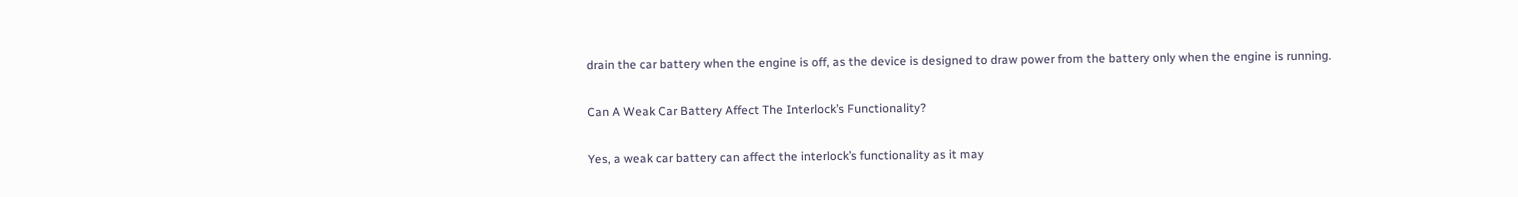drain the car battery when the engine is off, as the device is designed to draw power from the battery only when the engine is running.

Can A Weak Car Battery Affect The Interlock’s Functionality?

Yes, a weak car battery can affect the interlock’s functionality as it may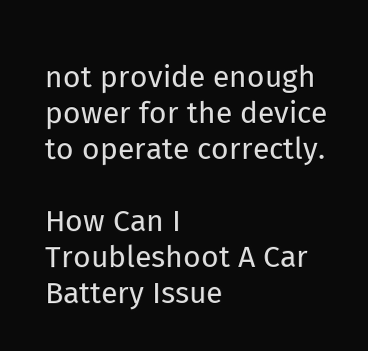not provide enough power for the device to operate correctly.

How Can I Troubleshoot A Car Battery Issue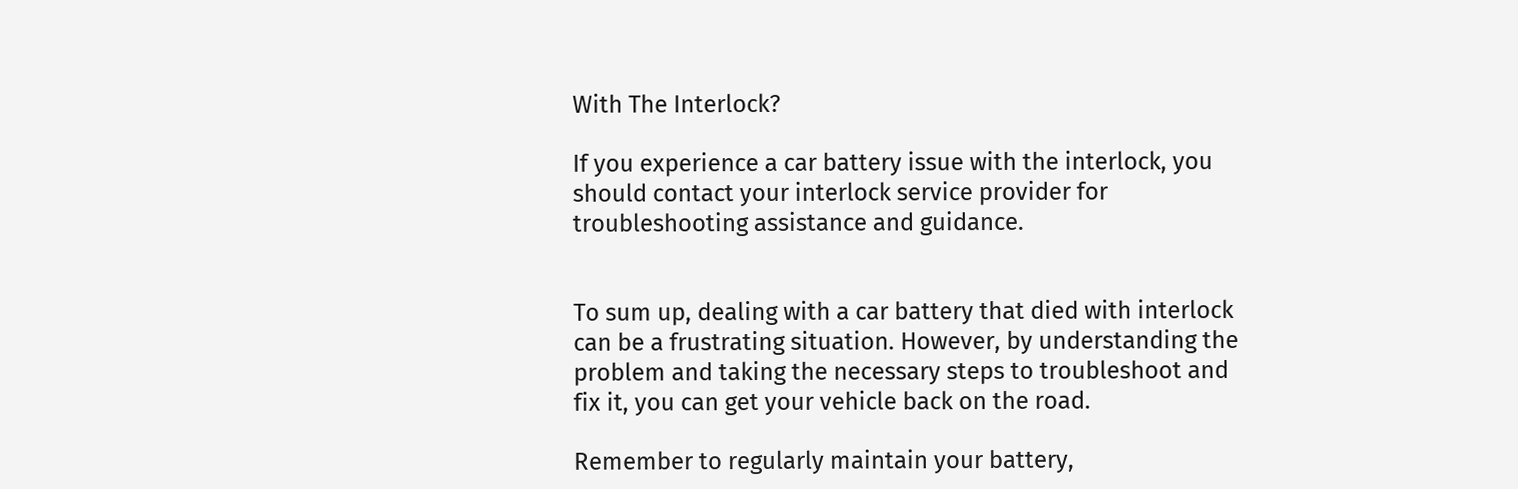With The Interlock?

If you experience a car battery issue with the interlock, you should contact your interlock service provider for troubleshooting assistance and guidance.


To sum up, dealing with a car battery that died with interlock can be a frustrating situation. However, by understanding the problem and taking the necessary steps to troubleshoot and fix it, you can get your vehicle back on the road.

Remember to regularly maintain your battery,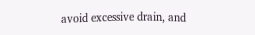avoid excessive drain, and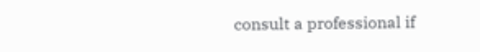consult a professional if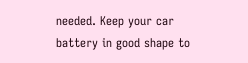needed. Keep your car battery in good shape to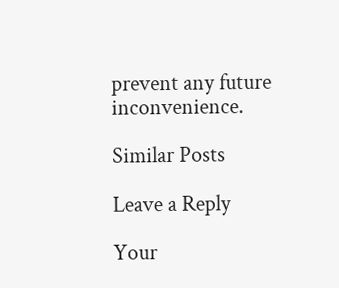prevent any future inconvenience.

Similar Posts

Leave a Reply

Your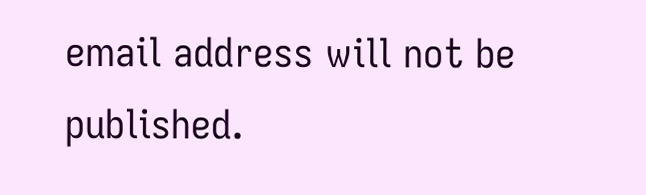email address will not be published.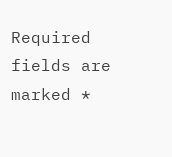Required fields are marked *